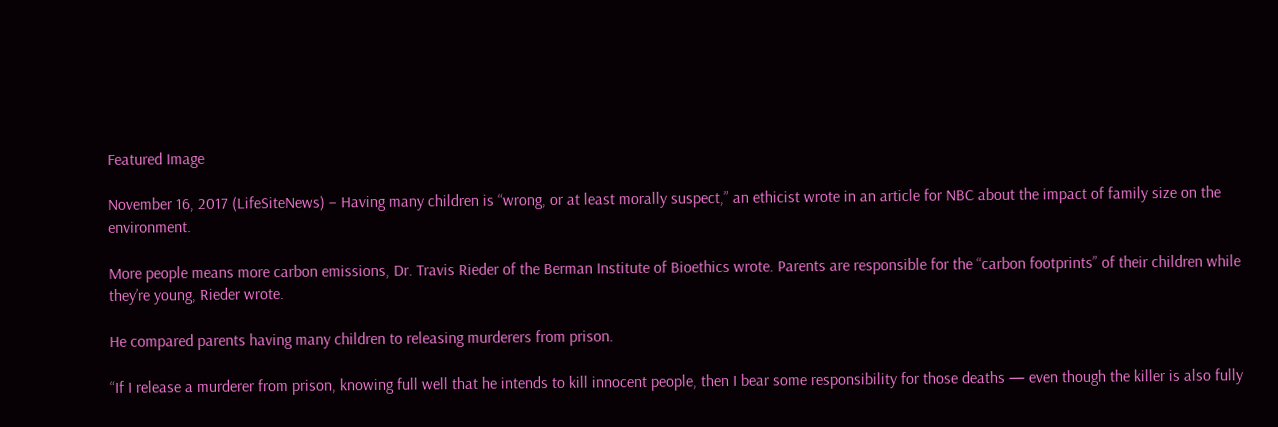Featured Image

November 16, 2017 (LifeSiteNews) – Having many children is “wrong, or at least morally suspect,” an ethicist wrote in an article for NBC about the impact of family size on the environment.

More people means more carbon emissions, Dr. Travis Rieder of the Berman Institute of Bioethics wrote. Parents are responsible for the “carbon footprints” of their children while they’re young, Rieder wrote.

He compared parents having many children to releasing murderers from prison.

“If I release a murderer from prison, knowing full well that he intends to kill innocent people, then I bear some responsibility for those deaths — even though the killer is also fully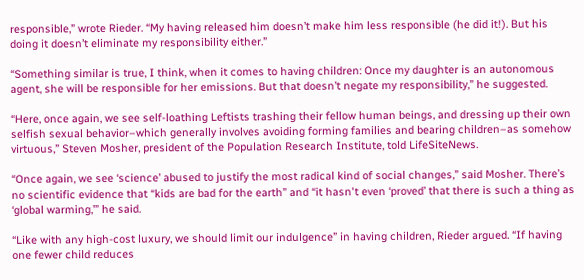responsible,” wrote Rieder. “My having released him doesn’t make him less responsible (he did it!). But his doing it doesn’t eliminate my responsibility either.”

“Something similar is true, I think, when it comes to having children: Once my daughter is an autonomous agent, she will be responsible for her emissions. But that doesn’t negate my responsibility,” he suggested.

“Here, once again, we see self-loathing Leftists trashing their fellow human beings, and dressing up their own selfish sexual behavior–which generally involves avoiding forming families and bearing children–as somehow virtuous,” Steven Mosher, president of the Population Research Institute, told LifeSiteNews.

“Once again, we see ‘science’ abused to justify the most radical kind of social changes,” said Mosher. There’s no scientific evidence that “kids are bad for the earth” and “it hasn't even ‘proved’ that there is such a thing as ‘global warming,’” he said.

“Like with any high-cost luxury, we should limit our indulgence” in having children, Rieder argued. “If having one fewer child reduces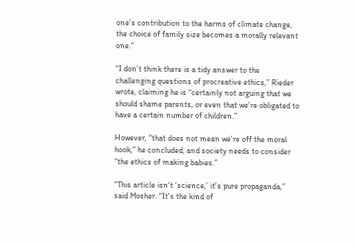one’s contribution to the harms of climate change, the choice of family size becomes a morally relevant one.”

“I don’t think there is a tidy answer to the challenging questions of procreative ethics,” Rieder wrote, claiming he is “certainly not arguing that we should shame parents, or even that we’re obligated to have a certain number of children.”

However, “that does not mean we’re off the moral hook,” he concluded, and society needs to consider “the ethics of making babies.”

“This article isn't ‘science,’ it's pure propaganda,” said Mosher. “It's the kind of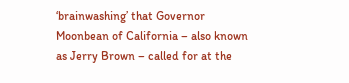‘brainwashing’ that Governor Moonbean of California – also known as Jerry Brown – called for at the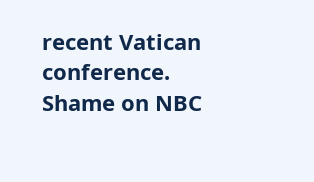recent Vatican conference. Shame on NBC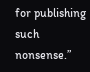for publishing such nonsense.”